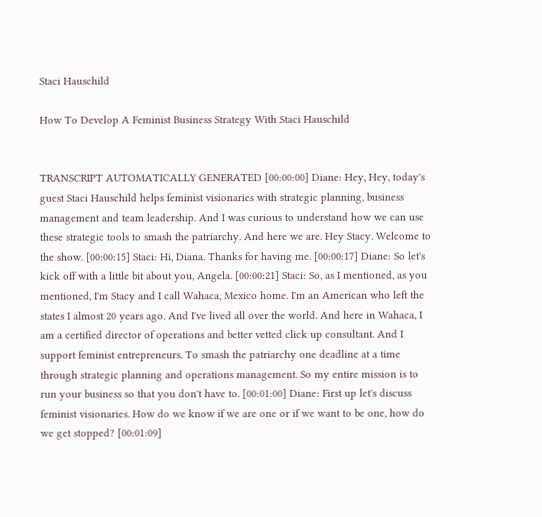Staci Hauschild

How To Develop A Feminist Business Strategy With Staci Hauschild


TRANSCRIPT AUTOMATICALLY GENERATED [00:00:00] Diane: Hey, Hey, today's guest Staci Hauschild helps feminist visionaries with strategic planning, business management and team leadership. And I was curious to understand how we can use these strategic tools to smash the patriarchy. And here we are. Hey Stacy. Welcome to the show. [00:00:15] Staci: Hi, Diana. Thanks for having me. [00:00:17] Diane: So let's kick off with a little bit about you, Angela. [00:00:21] Staci: So, as I mentioned, as you mentioned, I'm Stacy and I call Wahaca, Mexico home. I'm an American who left the states I almost 20 years ago. And I've lived all over the world. And here in Wahaca, I am a certified director of operations and better vetted click up consultant. And I support feminist entrepreneurs. To smash the patriarchy one deadline at a time through strategic planning and operations management. So my entire mission is to run your business so that you don't have to. [00:01:00] Diane: First up let's discuss feminist visionaries. How do we know if we are one or if we want to be one, how do we get stopped? [00:01:09]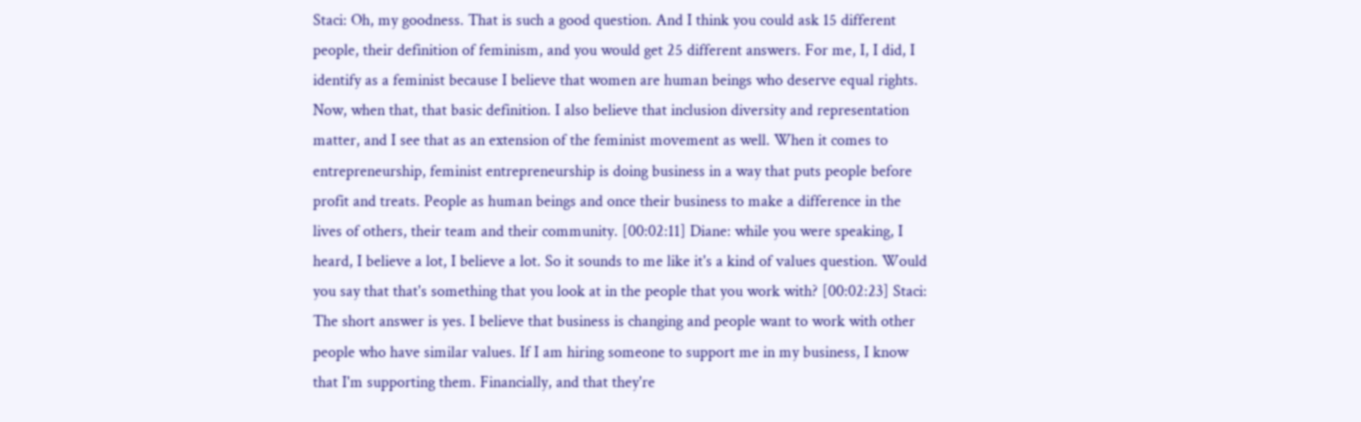Staci: Oh, my goodness. That is such a good question. And I think you could ask 15 different people, their definition of feminism, and you would get 25 different answers. For me, I, I did, I identify as a feminist because I believe that women are human beings who deserve equal rights. Now, when that, that basic definition. I also believe that inclusion diversity and representation matter, and I see that as an extension of the feminist movement as well. When it comes to entrepreneurship, feminist entrepreneurship is doing business in a way that puts people before profit and treats. People as human beings and once their business to make a difference in the lives of others, their team and their community. [00:02:11] Diane: while you were speaking, I heard, I believe a lot, I believe a lot. So it sounds to me like it's a kind of values question. Would you say that that's something that you look at in the people that you work with? [00:02:23] Staci: The short answer is yes. I believe that business is changing and people want to work with other people who have similar values. If I am hiring someone to support me in my business, I know that I'm supporting them. Financially, and that they're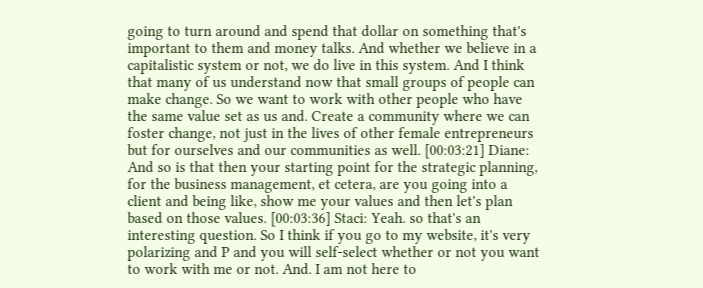going to turn around and spend that dollar on something that's important to them and money talks. And whether we believe in a capitalistic system or not, we do live in this system. And I think that many of us understand now that small groups of people can make change. So we want to work with other people who have the same value set as us and. Create a community where we can foster change, not just in the lives of other female entrepreneurs but for ourselves and our communities as well. [00:03:21] Diane: And so is that then your starting point for the strategic planning, for the business management, et cetera, are you going into a client and being like, show me your values and then let's plan based on those values. [00:03:36] Staci: Yeah. so that's an interesting question. So I think if you go to my website, it's very polarizing and P and you will self-select whether or not you want to work with me or not. And. I am not here to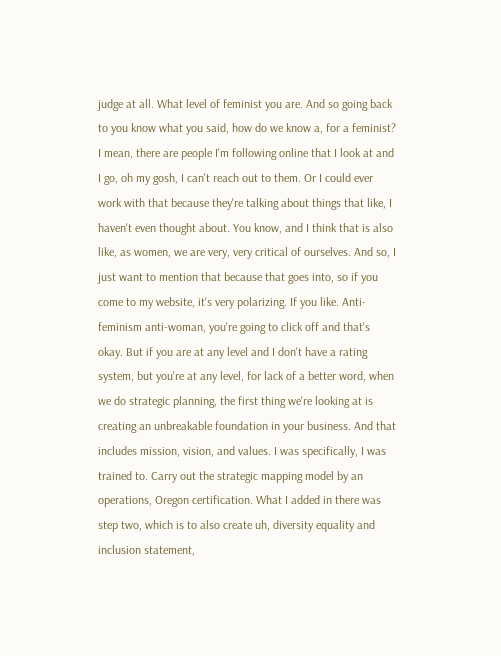judge at all. What level of feminist you are. And so going back to you know what you said, how do we know a, for a feminist? I mean, there are people I'm following online that I look at and I go, oh my gosh, I can't reach out to them. Or I could ever work with that because they're talking about things that like, I haven't even thought about. You know, and I think that is also like, as women, we are very, very critical of ourselves. And so, I just want to mention that because that goes into, so if you come to my website, it's very polarizing. If you like. Anti-feminism anti-woman, you're going to click off and that's okay. But if you are at any level and I don't have a rating system, but you're at any level, for lack of a better word, when we do strategic planning, the first thing we're looking at is creating an unbreakable foundation in your business. And that includes mission, vision, and values. I was specifically, I was trained to. Carry out the strategic mapping model by an operations, Oregon certification. What I added in there was step two, which is to also create uh, diversity equality and inclusion statement,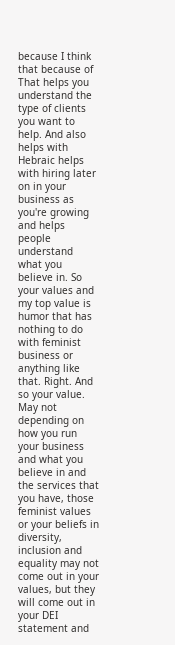because I think that because of That helps you understand the type of clients you want to help. And also helps with Hebraic helps with hiring later on in your business as you're growing and helps people understand what you believe in. So your values and my top value is humor that has nothing to do with feminist business or anything like that. Right. And so your value. May not depending on how you run your business and what you believe in and the services that you have, those feminist values or your beliefs in diversity, inclusion and equality may not come out in your values, but they will come out in your DEI statement and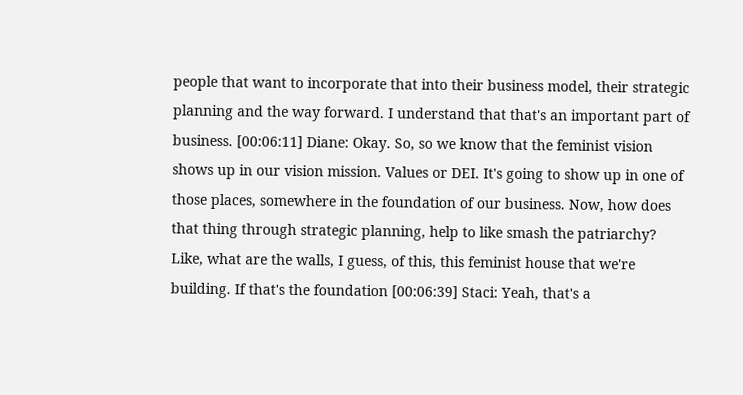people that want to incorporate that into their business model, their strategic planning and the way forward. I understand that that's an important part of business. [00:06:11] Diane: Okay. So, so we know that the feminist vision shows up in our vision mission. Values or DEI. It's going to show up in one of those places, somewhere in the foundation of our business. Now, how does that thing through strategic planning, help to like smash the patriarchy? Like, what are the walls, I guess, of this, this feminist house that we're building. If that's the foundation [00:06:39] Staci: Yeah, that's a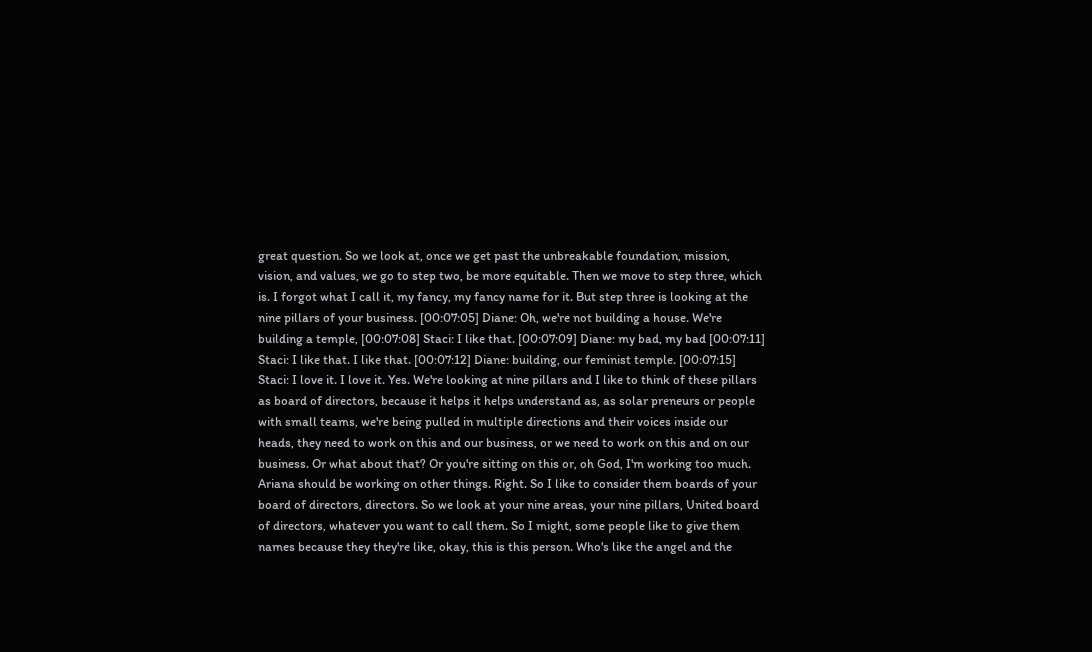great question. So we look at, once we get past the unbreakable foundation, mission, vision, and values, we go to step two, be more equitable. Then we move to step three, which is. I forgot what I call it, my fancy, my fancy name for it. But step three is looking at the nine pillars of your business. [00:07:05] Diane: Oh, we're not building a house. We're building a temple, [00:07:08] Staci: I like that. [00:07:09] Diane: my bad, my bad [00:07:11] Staci: I like that. I like that. [00:07:12] Diane: building, our feminist temple. [00:07:15] Staci: I love it. I love it. Yes. We're looking at nine pillars and I like to think of these pillars as board of directors, because it helps it helps understand as, as solar preneurs or people with small teams, we're being pulled in multiple directions and their voices inside our heads, they need to work on this and our business, or we need to work on this and on our business. Or what about that? Or you're sitting on this or, oh God, I'm working too much. Ariana should be working on other things. Right. So I like to consider them boards of your board of directors, directors. So we look at your nine areas, your nine pillars, United board of directors, whatever you want to call them. So I might, some people like to give them names because they they're like, okay, this is this person. Who's like the angel and the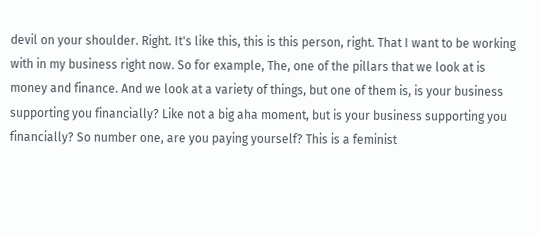devil on your shoulder. Right. It's like this, this is this person, right. That I want to be working with in my business right now. So for example, The, one of the pillars that we look at is money and finance. And we look at a variety of things, but one of them is, is your business supporting you financially? Like not a big aha moment, but is your business supporting you financially? So number one, are you paying yourself? This is a feminist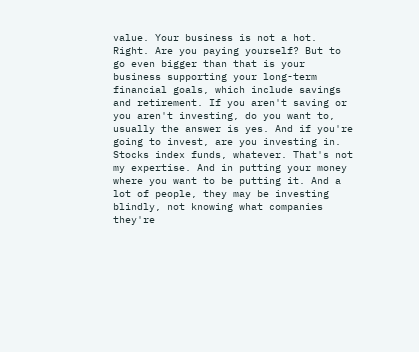value. Your business is not a hot. Right. Are you paying yourself? But to go even bigger than that is your business supporting your long-term financial goals, which include savings and retirement. If you aren't saving or you aren't investing, do you want to, usually the answer is yes. And if you're going to invest, are you investing in. Stocks index funds, whatever. That's not my expertise. And in putting your money where you want to be putting it. And a lot of people, they may be investing blindly, not knowing what companies they're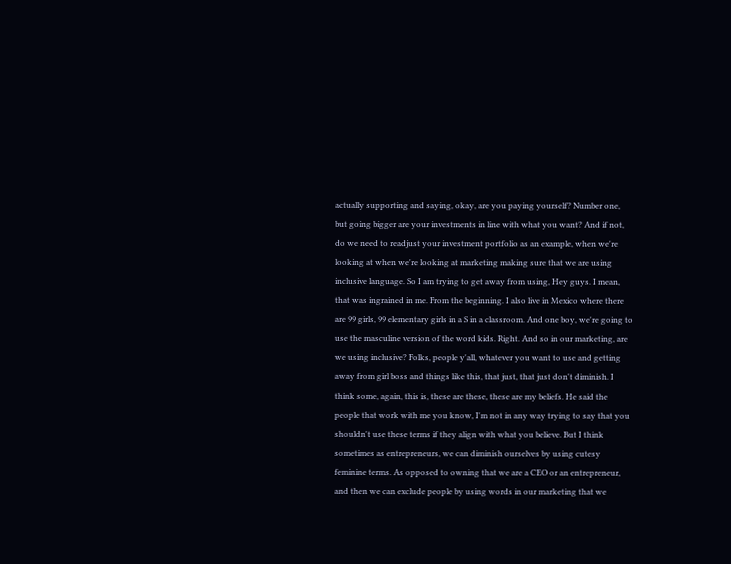actually supporting and saying, okay, are you paying yourself? Number one, but going bigger are your investments in line with what you want? And if not, do we need to readjust your investment portfolio as an example, when we're looking at when we're looking at marketing making sure that we are using inclusive language. So I am trying to get away from using, Hey guys. I mean, that was ingrained in me. From the beginning. I also live in Mexico where there are 99 girls, 99 elementary girls in a S in a classroom. And one boy, we're going to use the masculine version of the word kids. Right. And so in our marketing, are we using inclusive? Folks, people y'all, whatever you want to use and getting away from girl boss and things like this, that just, that just don't diminish. I think some, again, this is, these are these, these are my beliefs. He said the people that work with me you know, I'm not in any way trying to say that you shouldn't use these terms if they align with what you believe. But I think sometimes as entrepreneurs, we can diminish ourselves by using cutesy feminine terms. As opposed to owning that we are a CEO or an entrepreneur, and then we can exclude people by using words in our marketing that we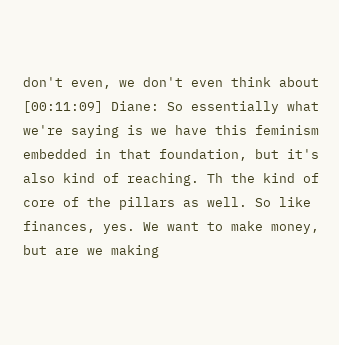don't even, we don't even think about [00:11:09] Diane: So essentially what we're saying is we have this feminism embedded in that foundation, but it's also kind of reaching. Th the kind of core of the pillars as well. So like finances, yes. We want to make money, but are we making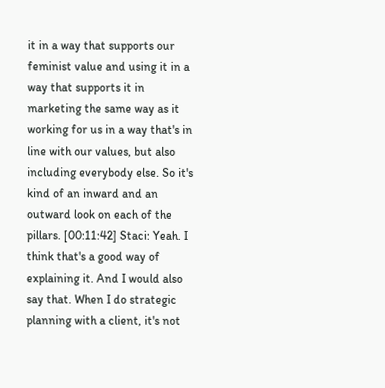it in a way that supports our feminist value and using it in a way that supports it in marketing the same way as it working for us in a way that's in line with our values, but also including everybody else. So it's kind of an inward and an outward look on each of the pillars. [00:11:42] Staci: Yeah. I think that's a good way of explaining it. And I would also say that. When I do strategic planning with a client, it's not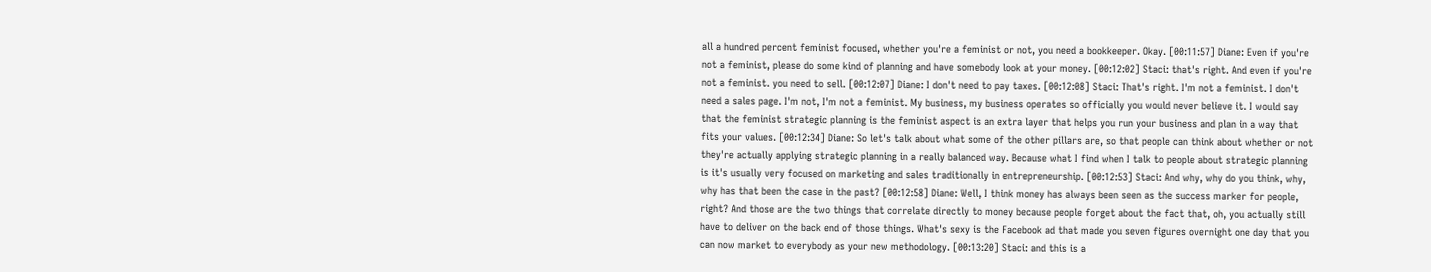all a hundred percent feminist focused, whether you're a feminist or not, you need a bookkeeper. Okay. [00:11:57] Diane: Even if you're not a feminist, please do some kind of planning and have somebody look at your money. [00:12:02] Staci: that's right. And even if you're not a feminist. you need to sell. [00:12:07] Diane: I don't need to pay taxes. [00:12:08] Staci: That's right. I'm not a feminist. I don't need a sales page. I'm not, I'm not a feminist. My business, my business operates so officially you would never believe it. I would say that the feminist strategic planning is the feminist aspect is an extra layer that helps you run your business and plan in a way that fits your values. [00:12:34] Diane: So let's talk about what some of the other pillars are, so that people can think about whether or not they're actually applying strategic planning in a really balanced way. Because what I find when I talk to people about strategic planning is it's usually very focused on marketing and sales traditionally in entrepreneurship. [00:12:53] Staci: And why, why do you think, why, why has that been the case in the past? [00:12:58] Diane: Well, I think money has always been seen as the success marker for people, right? And those are the two things that correlate directly to money because people forget about the fact that, oh, you actually still have to deliver on the back end of those things. What's sexy is the Facebook ad that made you seven figures overnight one day that you can now market to everybody as your new methodology. [00:13:20] Staci: and this is a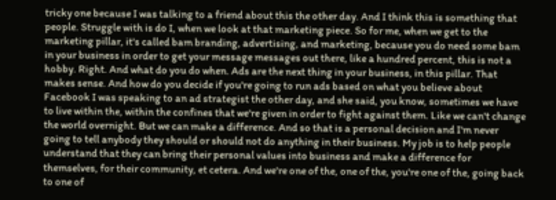tricky one because I was talking to a friend about this the other day. And I think this is something that people. Struggle with is do I, when we look at that marketing piece. So for me, when we get to the marketing pillar, it's called bam branding, advertising, and marketing, because you do need some bam in your business in order to get your message messages out there, like a hundred percent, this is not a hobby. Right. And what do you do when. Ads are the next thing in your business, in this pillar. That makes sense. And how do you decide if you're going to run ads based on what you believe about Facebook I was speaking to an ad strategist the other day, and she said, you know, sometimes we have to live within the, within the confines that we're given in order to fight against them. Like we can't change the world overnight. But we can make a difference. And so that is a personal decision and I'm never going to tell anybody they should or should not do anything in their business. My job is to help people understand that they can bring their personal values into business and make a difference for themselves, for their community, et cetera. And we're one of the, one of the, you're one of the, going back to one of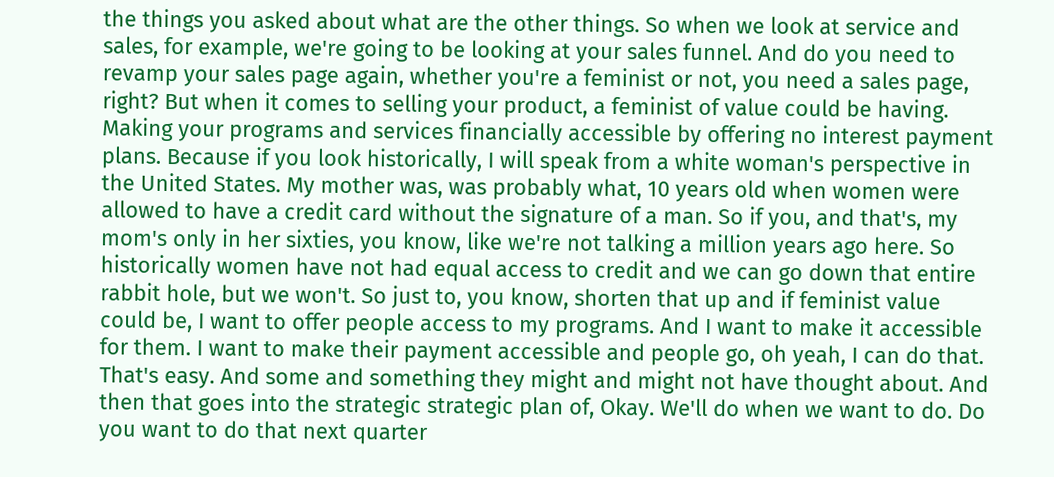the things you asked about what are the other things. So when we look at service and sales, for example, we're going to be looking at your sales funnel. And do you need to revamp your sales page again, whether you're a feminist or not, you need a sales page, right? But when it comes to selling your product, a feminist of value could be having. Making your programs and services financially accessible by offering no interest payment plans. Because if you look historically, I will speak from a white woman's perspective in the United States. My mother was, was probably what, 10 years old when women were allowed to have a credit card without the signature of a man. So if you, and that's, my mom's only in her sixties, you know, like we're not talking a million years ago here. So historically women have not had equal access to credit and we can go down that entire rabbit hole, but we won't. So just to, you know, shorten that up and if feminist value could be, I want to offer people access to my programs. And I want to make it accessible for them. I want to make their payment accessible and people go, oh yeah, I can do that. That's easy. And some and something they might and might not have thought about. And then that goes into the strategic strategic plan of, Okay. We'll do when we want to do. Do you want to do that next quarter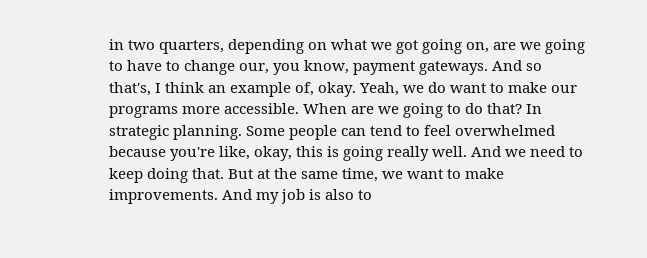in two quarters, depending on what we got going on, are we going to have to change our, you know, payment gateways. And so that's, I think an example of, okay. Yeah, we do want to make our programs more accessible. When are we going to do that? In strategic planning. Some people can tend to feel overwhelmed because you're like, okay, this is going really well. And we need to keep doing that. But at the same time, we want to make improvements. And my job is also to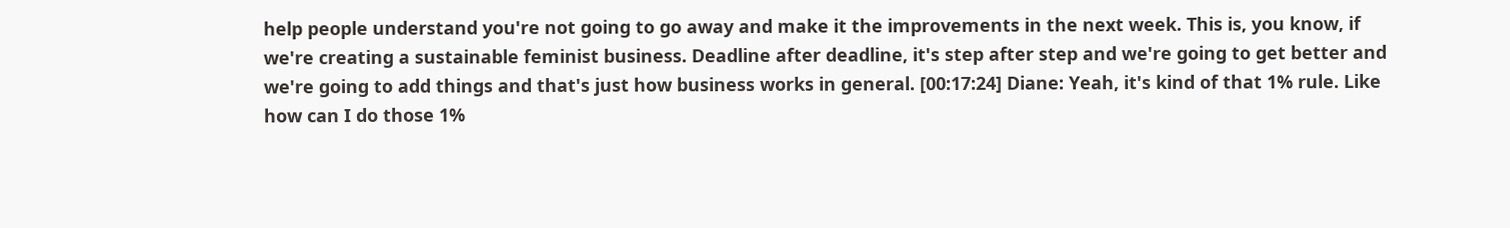help people understand you're not going to go away and make it the improvements in the next week. This is, you know, if we're creating a sustainable feminist business. Deadline after deadline, it's step after step and we're going to get better and we're going to add things and that's just how business works in general. [00:17:24] Diane: Yeah, it's kind of that 1% rule. Like how can I do those 1%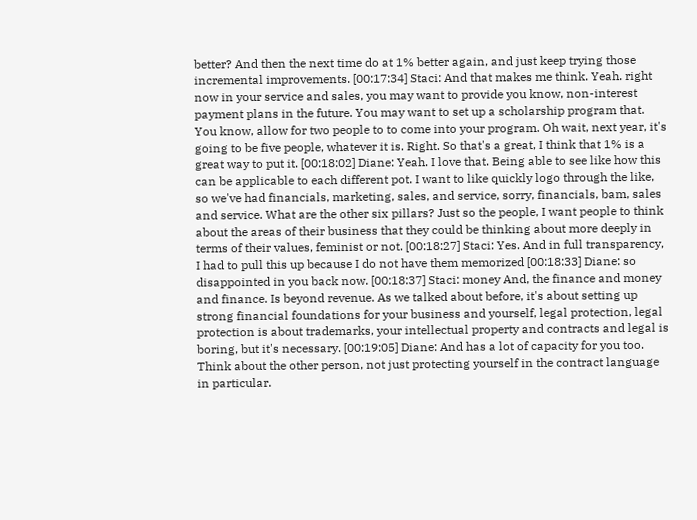better? And then the next time do at 1% better again, and just keep trying those incremental improvements. [00:17:34] Staci: And that makes me think. Yeah. right now in your service and sales, you may want to provide you know, non-interest payment plans in the future. You may want to set up a scholarship program that. You know, allow for two people to to come into your program. Oh wait, next year, it's going to be five people, whatever it is. Right. So that's a great, I think that 1% is a great way to put it. [00:18:02] Diane: Yeah. I love that. Being able to see like how this can be applicable to each different pot. I want to like quickly logo through the like, so we've had financials, marketing, sales, and service, sorry, financials, bam, sales and service. What are the other six pillars? Just so the people, I want people to think about the areas of their business that they could be thinking about more deeply in terms of their values, feminist or not. [00:18:27] Staci: Yes. And in full transparency, I had to pull this up because I do not have them memorized [00:18:33] Diane: so disappointed in you back now. [00:18:37] Staci: money And, the finance and money and finance. Is beyond revenue. As we talked about before, it's about setting up strong financial foundations for your business and yourself, legal protection, legal protection is about trademarks, your intellectual property and contracts and legal is boring, but it's necessary. [00:19:05] Diane: And has a lot of capacity for you too. Think about the other person, not just protecting yourself in the contract language in particular.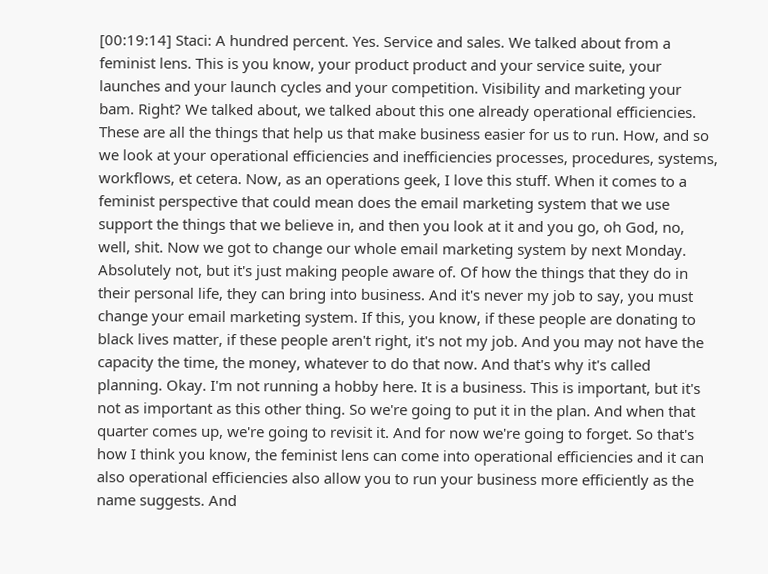[00:19:14] Staci: A hundred percent. Yes. Service and sales. We talked about from a feminist lens. This is you know, your product product and your service suite, your launches and your launch cycles and your competition. Visibility and marketing your bam. Right? We talked about, we talked about this one already operational efficiencies. These are all the things that help us that make business easier for us to run. How, and so we look at your operational efficiencies and inefficiencies processes, procedures, systems, workflows, et cetera. Now, as an operations geek, I love this stuff. When it comes to a feminist perspective that could mean does the email marketing system that we use support the things that we believe in, and then you look at it and you go, oh God, no, well, shit. Now we got to change our whole email marketing system by next Monday. Absolutely not, but it's just making people aware of. Of how the things that they do in their personal life, they can bring into business. And it's never my job to say, you must change your email marketing system. If this, you know, if these people are donating to black lives matter, if these people aren't right, it's not my job. And you may not have the capacity the time, the money, whatever to do that now. And that's why it's called planning. Okay. I'm not running a hobby here. It is a business. This is important, but it's not as important as this other thing. So we're going to put it in the plan. And when that quarter comes up, we're going to revisit it. And for now we're going to forget. So that's how I think you know, the feminist lens can come into operational efficiencies and it can also operational efficiencies also allow you to run your business more efficiently as the name suggests. And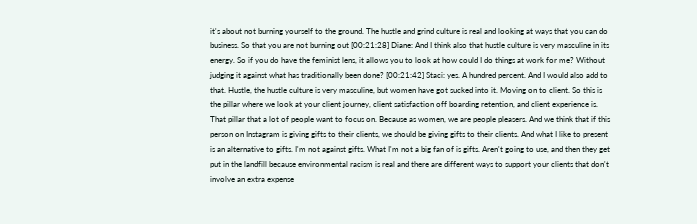it's about not burning yourself to the ground. The hustle and grind culture is real and looking at ways that you can do business. So that you are not burning out [00:21:28] Diane: And I think also that hustle culture is very masculine in its energy. So if you do have the feminist lens, it allows you to look at how could I do things at work for me? Without judging it against what has traditionally been done? [00:21:42] Staci: yes. A hundred percent. And I would also add to that. Hustle, the hustle culture is very masculine, but women have got sucked into it. Moving on to client. So this is the pillar where we look at your client journey, client satisfaction off boarding retention, and client experience is. That pillar that a lot of people want to focus on. Because as women, we are people pleasers. And we think that if this person on Instagram is giving gifts to their clients, we should be giving gifts to their clients. And what I like to present is an alternative to gifts. I'm not against gifts. What I'm not a big fan of is gifts. Aren't going to use, and then they get put in the landfill because environmental racism is real and there are different ways to support your clients that don't involve an extra expense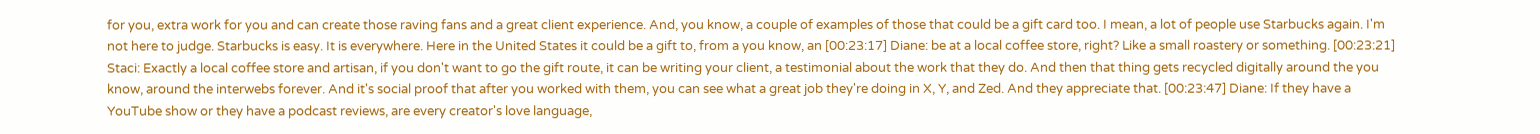for you, extra work for you and can create those raving fans and a great client experience. And, you know, a couple of examples of those that could be a gift card too. I mean, a lot of people use Starbucks again. I'm not here to judge. Starbucks is easy. It is everywhere. Here in the United States it could be a gift to, from a you know, an [00:23:17] Diane: be at a local coffee store, right? Like a small roastery or something. [00:23:21] Staci: Exactly a local coffee store and artisan, if you don't want to go the gift route, it can be writing your client, a testimonial about the work that they do. And then that thing gets recycled digitally around the you know, around the interwebs forever. And it's social proof that after you worked with them, you can see what a great job they're doing in X, Y, and Zed. And they appreciate that. [00:23:47] Diane: If they have a YouTube show or they have a podcast reviews, are every creator's love language,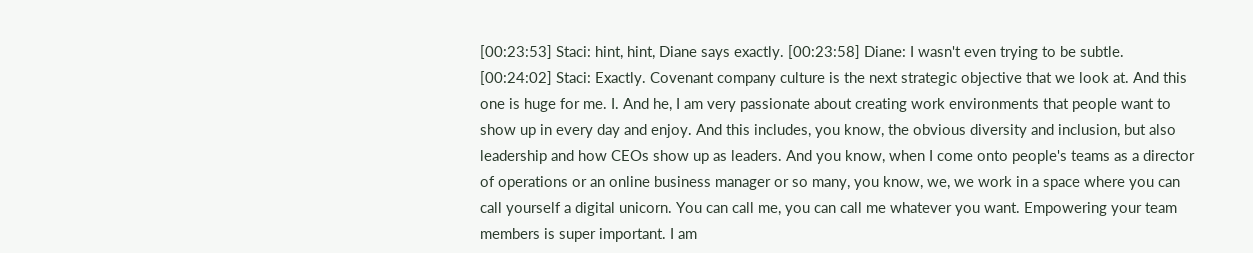[00:23:53] Staci: hint, hint, Diane says exactly. [00:23:58] Diane: I wasn't even trying to be subtle. [00:24:02] Staci: Exactly. Covenant company culture is the next strategic objective that we look at. And this one is huge for me. I. And he, I am very passionate about creating work environments that people want to show up in every day and enjoy. And this includes, you know, the obvious diversity and inclusion, but also leadership and how CEOs show up as leaders. And you know, when I come onto people's teams as a director of operations or an online business manager or so many, you know, we, we work in a space where you can call yourself a digital unicorn. You can call me, you can call me whatever you want. Empowering your team members is super important. I am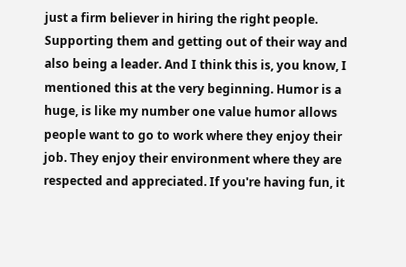just a firm believer in hiring the right people. Supporting them and getting out of their way and also being a leader. And I think this is, you know, I mentioned this at the very beginning. Humor is a huge, is like my number one value humor allows people want to go to work where they enjoy their job. They enjoy their environment where they are respected and appreciated. If you're having fun, it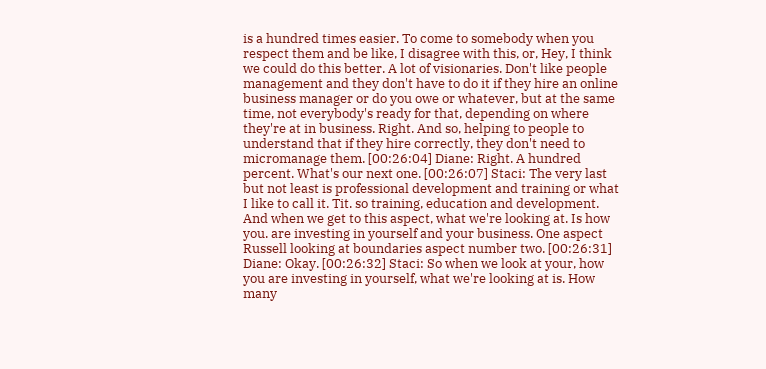is a hundred times easier. To come to somebody when you respect them and be like, I disagree with this, or, Hey, I think we could do this better. A lot of visionaries. Don't like people management and they don't have to do it if they hire an online business manager or do you owe or whatever, but at the same time, not everybody's ready for that, depending on where they're at in business. Right. And so, helping to people to understand that if they hire correctly, they don't need to micromanage them. [00:26:04] Diane: Right. A hundred percent. What's our next one. [00:26:07] Staci: The very last but not least is professional development and training or what I like to call it. Tit. so training, education and development. And when we get to this aspect, what we're looking at. Is how you. are investing in yourself and your business. One aspect Russell looking at boundaries aspect number two. [00:26:31] Diane: Okay. [00:26:32] Staci: So when we look at your, how you are investing in yourself, what we're looking at is. How many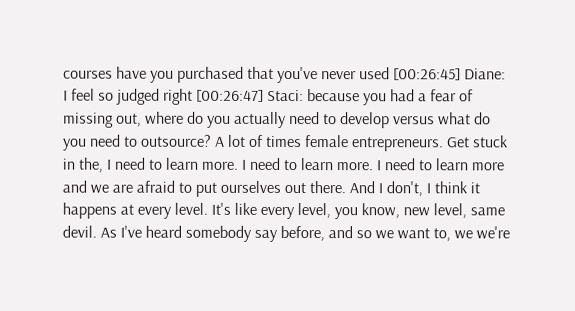courses have you purchased that you've never used [00:26:45] Diane: I feel so judged right [00:26:47] Staci: because you had a fear of missing out, where do you actually need to develop versus what do you need to outsource? A lot of times female entrepreneurs. Get stuck in the, I need to learn more. I need to learn more. I need to learn more and we are afraid to put ourselves out there. And I don't, I think it happens at every level. It's like every level, you know, new level, same devil. As I've heard somebody say before, and so we want to, we we're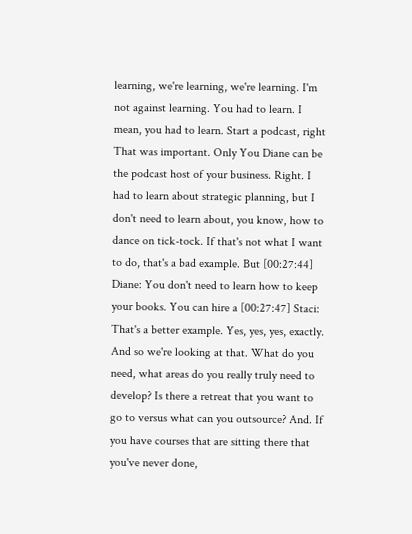learning, we're learning, we're learning. I'm not against learning. You had to learn. I mean, you had to learn. Start a podcast, right That was important. Only You Diane can be the podcast host of your business. Right. I had to learn about strategic planning, but I don't need to learn about, you know, how to dance on tick-tock. If that's not what I want to do, that's a bad example. But [00:27:44] Diane: You don't need to learn how to keep your books. You can hire a [00:27:47] Staci: That's a better example. Yes, yes, yes, exactly. And so we're looking at that. What do you need, what areas do you really truly need to develop? Is there a retreat that you want to go to versus what can you outsource? And. If you have courses that are sitting there that you've never done,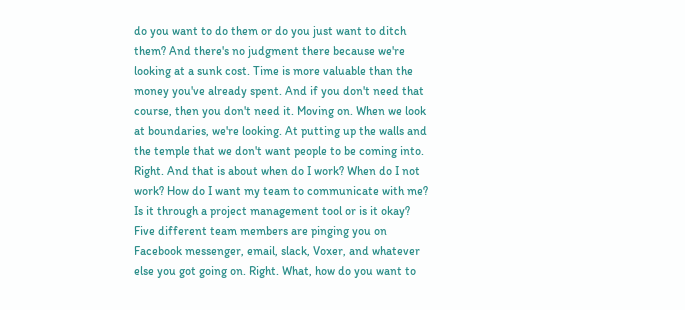do you want to do them or do you just want to ditch them? And there's no judgment there because we're looking at a sunk cost. Time is more valuable than the money you've already spent. And if you don't need that course, then you don't need it. Moving on. When we look at boundaries, we're looking. At putting up the walls and the temple that we don't want people to be coming into. Right. And that is about when do I work? When do I not work? How do I want my team to communicate with me? Is it through a project management tool or is it okay? Five different team members are pinging you on Facebook messenger, email, slack, Voxer, and whatever else you got going on. Right. What, how do you want to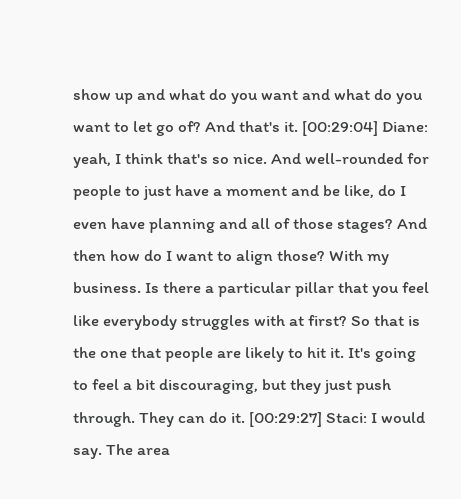show up and what do you want and what do you want to let go of? And that's it. [00:29:04] Diane: yeah, I think that's so nice. And well-rounded for people to just have a moment and be like, do I even have planning and all of those stages? And then how do I want to align those? With my business. Is there a particular pillar that you feel like everybody struggles with at first? So that is the one that people are likely to hit it. It's going to feel a bit discouraging, but they just push through. They can do it. [00:29:27] Staci: I would say. The area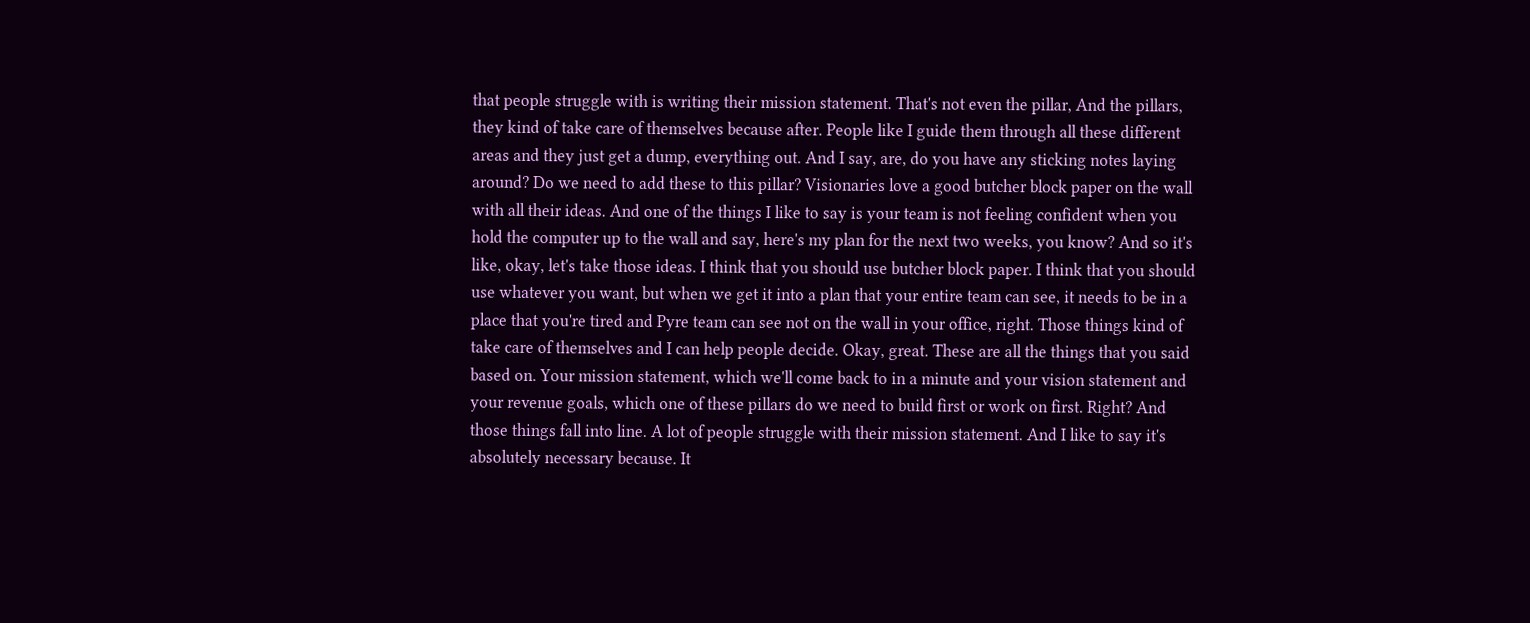that people struggle with is writing their mission statement. That's not even the pillar, And the pillars, they kind of take care of themselves because after. People like I guide them through all these different areas and they just get a dump, everything out. And I say, are, do you have any sticking notes laying around? Do we need to add these to this pillar? Visionaries love a good butcher block paper on the wall with all their ideas. And one of the things I like to say is your team is not feeling confident when you hold the computer up to the wall and say, here's my plan for the next two weeks, you know? And so it's like, okay, let's take those ideas. I think that you should use butcher block paper. I think that you should use whatever you want, but when we get it into a plan that your entire team can see, it needs to be in a place that you're tired and Pyre team can see not on the wall in your office, right. Those things kind of take care of themselves and I can help people decide. Okay, great. These are all the things that you said based on. Your mission statement, which we'll come back to in a minute and your vision statement and your revenue goals, which one of these pillars do we need to build first or work on first. Right? And those things fall into line. A lot of people struggle with their mission statement. And I like to say it's absolutely necessary because. It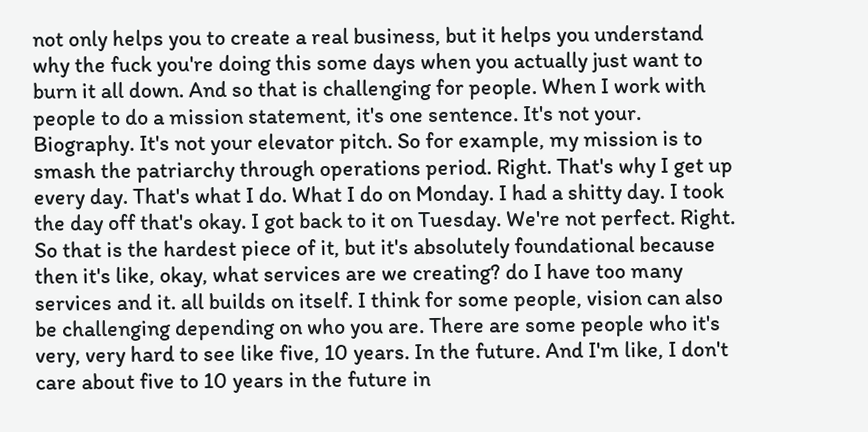not only helps you to create a real business, but it helps you understand why the fuck you're doing this some days when you actually just want to burn it all down. And so that is challenging for people. When I work with people to do a mission statement, it's one sentence. It's not your. Biography. It's not your elevator pitch. So for example, my mission is to smash the patriarchy through operations period. Right. That's why I get up every day. That's what I do. What I do on Monday. I had a shitty day. I took the day off that's okay. I got back to it on Tuesday. We're not perfect. Right. So that is the hardest piece of it, but it's absolutely foundational because then it's like, okay, what services are we creating? do I have too many services and it. all builds on itself. I think for some people, vision can also be challenging depending on who you are. There are some people who it's very, very hard to see like five, 10 years. In the future. And I'm like, I don't care about five to 10 years in the future in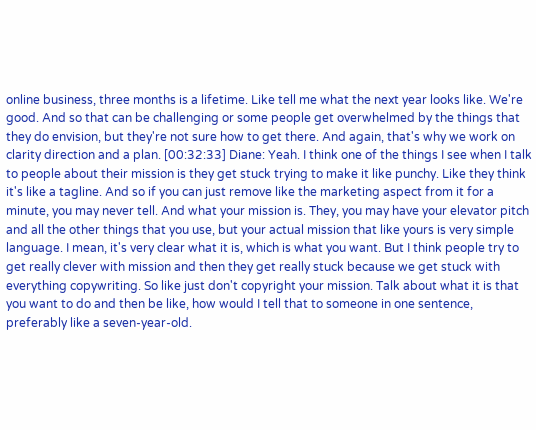online business, three months is a lifetime. Like tell me what the next year looks like. We're good. And so that can be challenging or some people get overwhelmed by the things that they do envision, but they're not sure how to get there. And again, that's why we work on clarity direction and a plan. [00:32:33] Diane: Yeah. I think one of the things I see when I talk to people about their mission is they get stuck trying to make it like punchy. Like they think it's like a tagline. And so if you can just remove like the marketing aspect from it for a minute, you may never tell. And what your mission is. They, you may have your elevator pitch and all the other things that you use, but your actual mission that like yours is very simple language. I mean, it's very clear what it is, which is what you want. But I think people try to get really clever with mission and then they get really stuck because we get stuck with everything copywriting. So like just don't copyright your mission. Talk about what it is that you want to do and then be like, how would I tell that to someone in one sentence, preferably like a seven-year-old.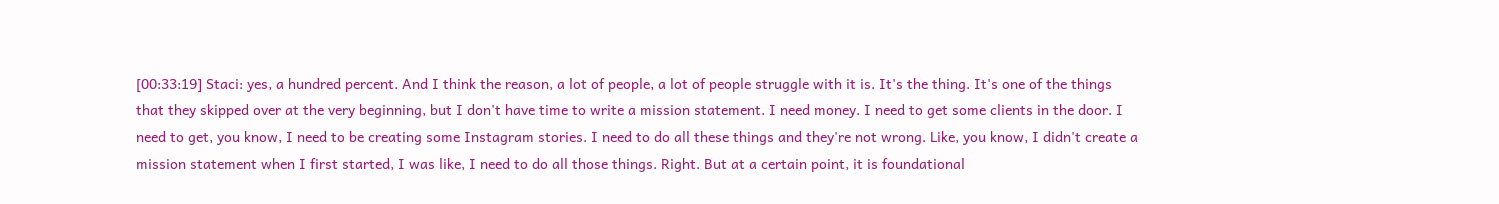[00:33:19] Staci: yes, a hundred percent. And I think the reason, a lot of people, a lot of people struggle with it is. It's the thing. It's one of the things that they skipped over at the very beginning, but I don't have time to write a mission statement. I need money. I need to get some clients in the door. I need to get, you know, I need to be creating some Instagram stories. I need to do all these things and they're not wrong. Like, you know, I didn't create a mission statement when I first started, I was like, I need to do all those things. Right. But at a certain point, it is foundational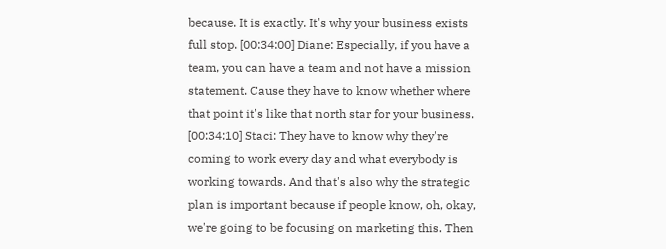because. It is exactly. It's why your business exists full stop. [00:34:00] Diane: Especially, if you have a team, you can have a team and not have a mission statement. Cause they have to know whether where that point it's like that north star for your business. [00:34:10] Staci: They have to know why they're coming to work every day and what everybody is working towards. And that's also why the strategic plan is important because if people know, oh, okay, we're going to be focusing on marketing this. Then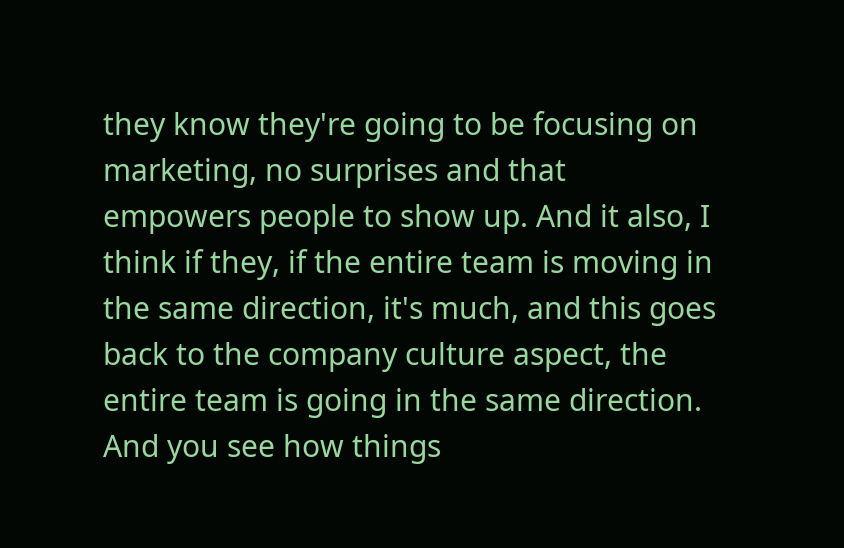they know they're going to be focusing on marketing, no surprises and that empowers people to show up. And it also, I think if they, if the entire team is moving in the same direction, it's much, and this goes back to the company culture aspect, the entire team is going in the same direction. And you see how things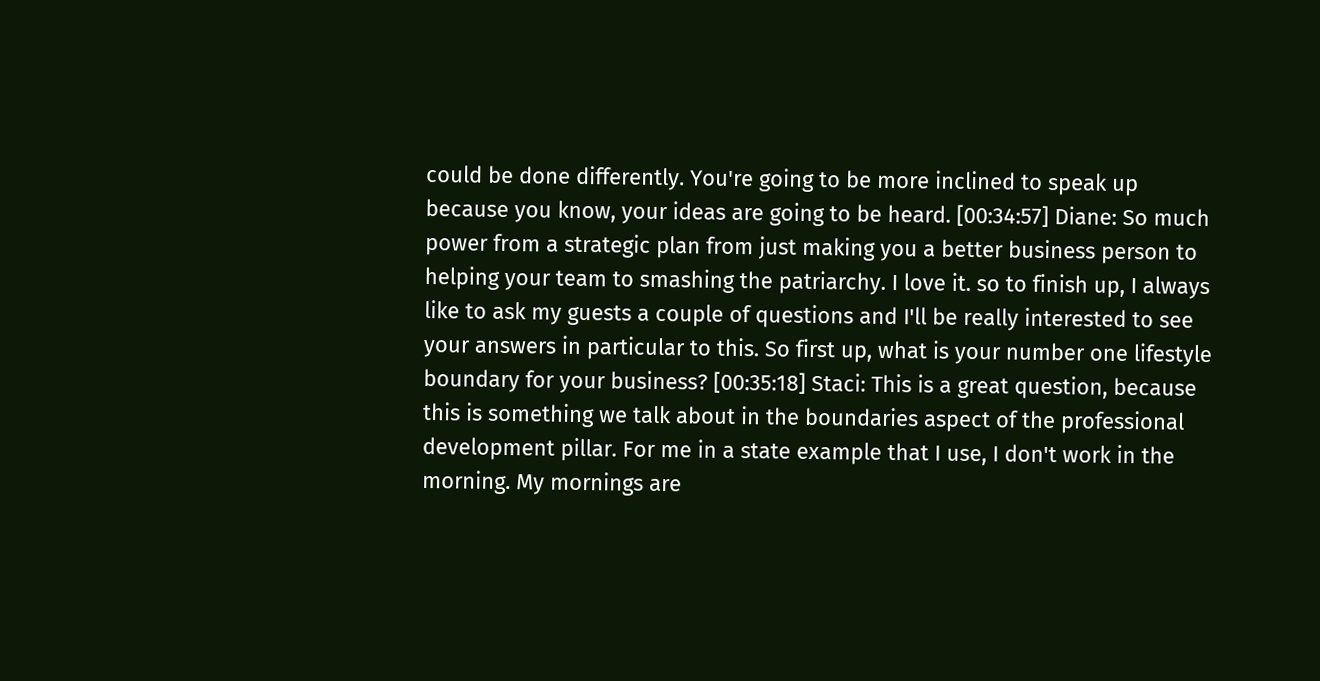could be done differently. You're going to be more inclined to speak up because you know, your ideas are going to be heard. [00:34:57] Diane: So much power from a strategic plan from just making you a better business person to helping your team to smashing the patriarchy. I love it. so to finish up, I always like to ask my guests a couple of questions and I'll be really interested to see your answers in particular to this. So first up, what is your number one lifestyle boundary for your business? [00:35:18] Staci: This is a great question, because this is something we talk about in the boundaries aspect of the professional development pillar. For me in a state example that I use, I don't work in the morning. My mornings are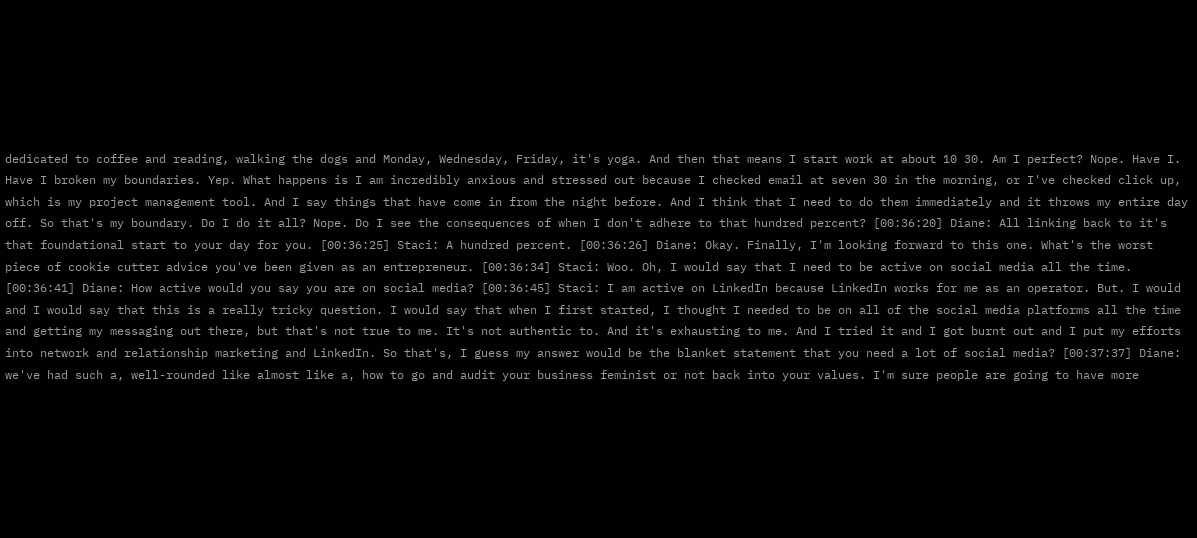dedicated to coffee and reading, walking the dogs and Monday, Wednesday, Friday, it's yoga. And then that means I start work at about 10 30. Am I perfect? Nope. Have I. Have I broken my boundaries. Yep. What happens is I am incredibly anxious and stressed out because I checked email at seven 30 in the morning, or I've checked click up, which is my project management tool. And I say things that have come in from the night before. And I think that I need to do them immediately and it throws my entire day off. So that's my boundary. Do I do it all? Nope. Do I see the consequences of when I don't adhere to that hundred percent? [00:36:20] Diane: All linking back to it's that foundational start to your day for you. [00:36:25] Staci: A hundred percent. [00:36:26] Diane: Okay. Finally, I'm looking forward to this one. What's the worst piece of cookie cutter advice you've been given as an entrepreneur. [00:36:34] Staci: Woo. Oh, I would say that I need to be active on social media all the time. [00:36:41] Diane: How active would you say you are on social media? [00:36:45] Staci: I am active on LinkedIn because LinkedIn works for me as an operator. But. I would and I would say that this is a really tricky question. I would say that when I first started, I thought I needed to be on all of the social media platforms all the time and getting my messaging out there, but that's not true to me. It's not authentic to. And it's exhausting to me. And I tried it and I got burnt out and I put my efforts into network and relationship marketing and LinkedIn. So that's, I guess my answer would be the blanket statement that you need a lot of social media? [00:37:37] Diane: we've had such a, well-rounded like almost like a, how to go and audit your business feminist or not back into your values. I'm sure people are going to have more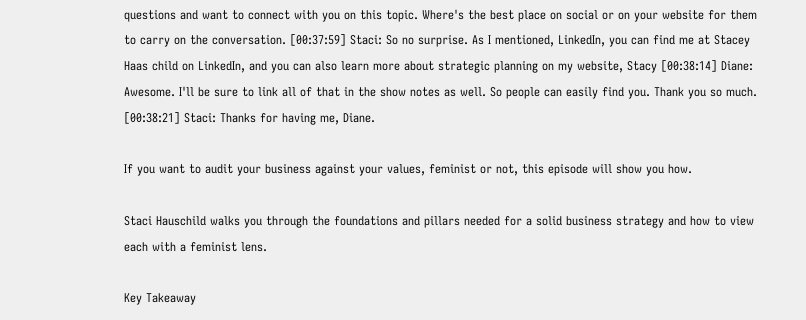questions and want to connect with you on this topic. Where's the best place on social or on your website for them to carry on the conversation. [00:37:59] Staci: So no surprise. As I mentioned, LinkedIn, you can find me at Stacey Haas child on LinkedIn, and you can also learn more about strategic planning on my website, Stacy [00:38:14] Diane: Awesome. I'll be sure to link all of that in the show notes as well. So people can easily find you. Thank you so much. [00:38:21] Staci: Thanks for having me, Diane.

If you want to audit your business against your values, feminist or not, this episode will show you how.

Staci Hauschild walks you through the foundations and pillars needed for a solid business strategy and how to view each with a feminist lens.

Key Takeaway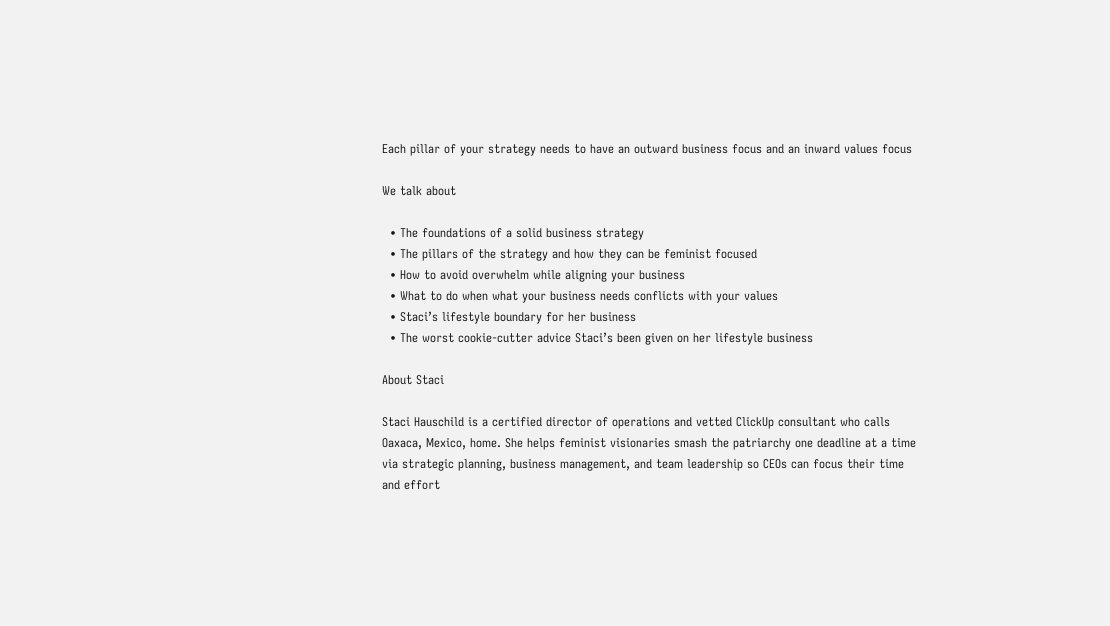Each pillar of your strategy needs to have an outward business focus and an inward values focus

We talk about

  • The foundations of a solid business strategy
  • The pillars of the strategy and how they can be feminist focused
  • How to avoid overwhelm while aligning your business
  • What to do when what your business needs conflicts with your values
  • Staci’s lifestyle boundary for her business
  • The worst cookie-cutter advice Staci’s been given on her lifestyle business

About Staci

Staci Hauschild is a certified director of operations and vetted ClickUp consultant who calls Oaxaca, Mexico, home. She helps feminist visionaries smash the patriarchy one deadline at a time via strategic planning, business management, and team leadership so CEOs can focus their time and effort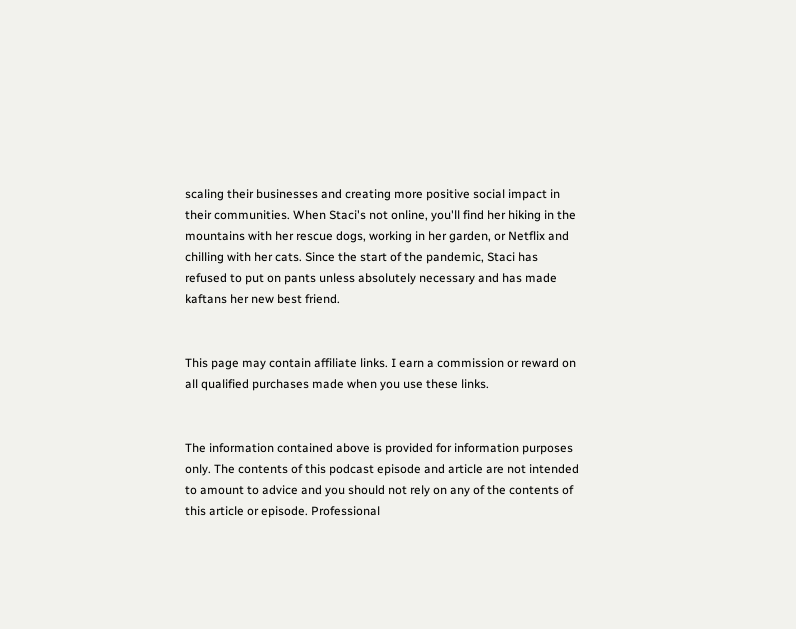scaling their businesses and creating more positive social impact in their communities. When Staci's not online, you'll find her hiking in the mountains with her rescue dogs, working in her garden, or Netflix and chilling with her cats. Since the start of the pandemic, Staci has refused to put on pants unless absolutely necessary and has made kaftans her new best friend.


This page may contain affiliate links. I earn a commission or reward on all qualified purchases made when you use these links.


The information contained above is provided for information purposes only. The contents of this podcast episode and article are not intended to amount to advice and you should not rely on any of the contents of this article or episode. Professional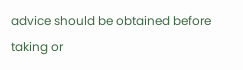advice should be obtained before taking or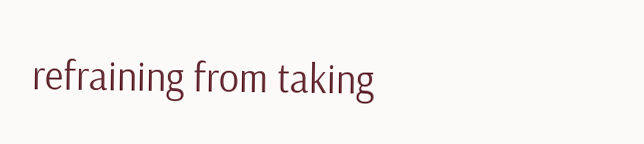refraining from taking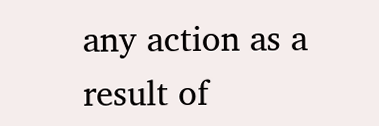any action as a result of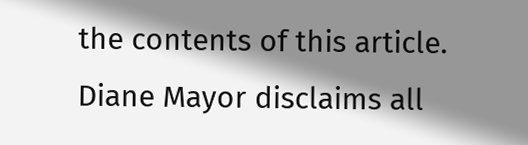the contents of this article. Diane Mayor disclaims all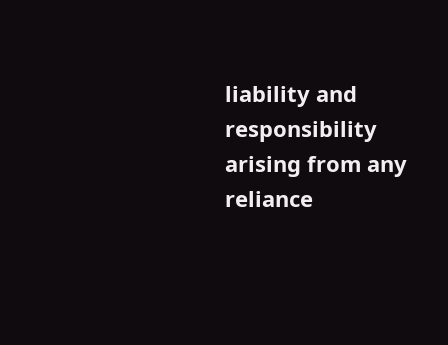liability and responsibility arising from any reliance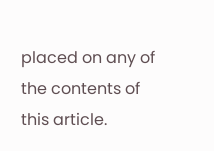placed on any of the contents of this article.